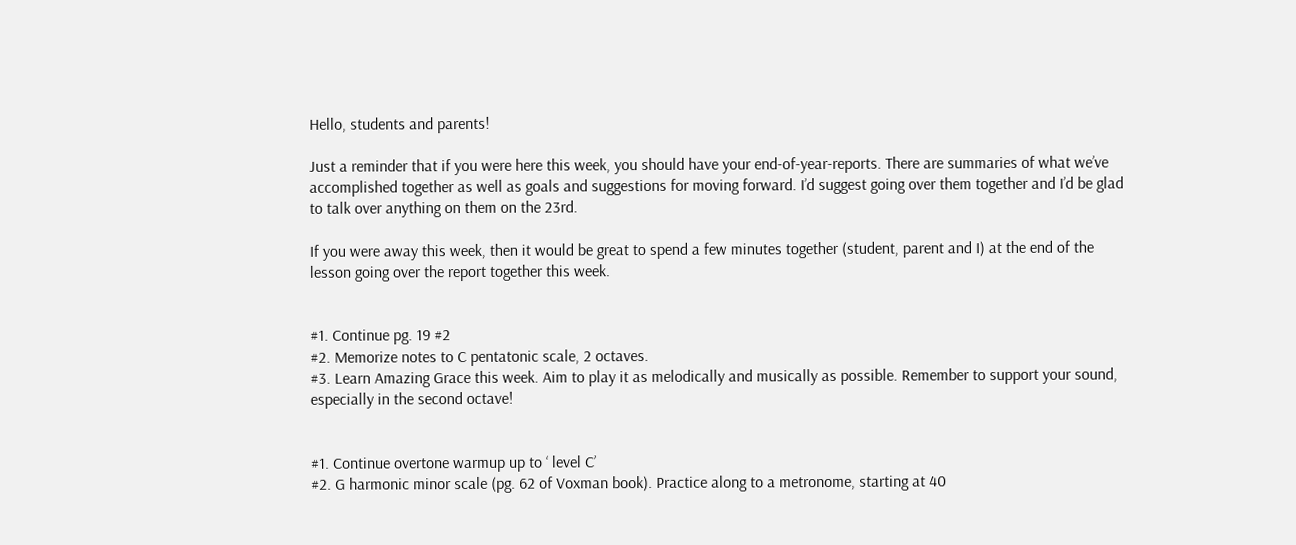Hello, students and parents!

Just a reminder that if you were here this week, you should have your end-of-year-reports. There are summaries of what we’ve accomplished together as well as goals and suggestions for moving forward. I’d suggest going over them together and I’d be glad to talk over anything on them on the 23rd.

If you were away this week, then it would be great to spend a few minutes together (student, parent and I) at the end of the lesson going over the report together this week.


#1. Continue pg. 19 #2
#2. Memorize notes to C pentatonic scale, 2 octaves.
#3. Learn Amazing Grace this week. Aim to play it as melodically and musically as possible. Remember to support your sound, especially in the second octave!


#1. Continue overtone warmup up to ‘ level C’
#2. G harmonic minor scale (pg. 62 of Voxman book). Practice along to a metronome, starting at 40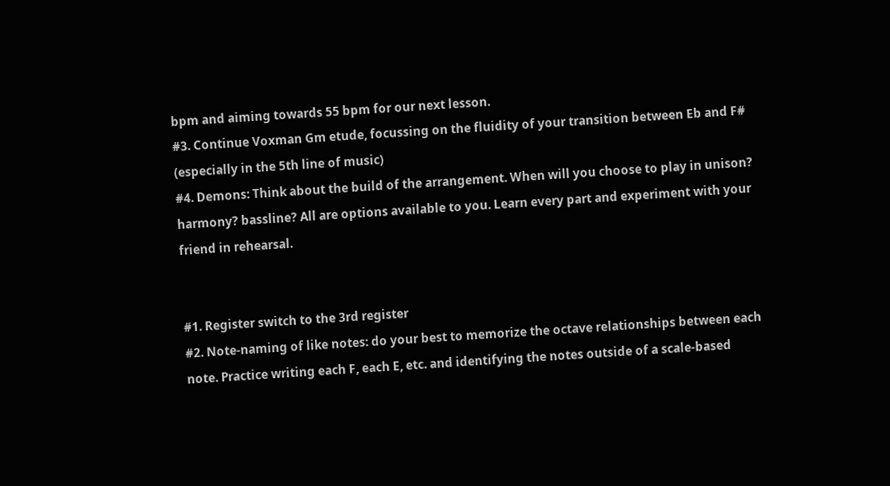bpm and aiming towards 55 bpm for our next lesson.
#3. Continue Voxman Gm etude, focussing on the fluidity of your transition between Eb and F# (especially in the 5th line of music)
#4. Demons: Think about the build of the arrangement. When will you choose to play in unison? harmony? bassline? All are options available to you. Learn every part and experiment with your friend in rehearsal.


#1. Register switch to the 3rd register
#2. Note-naming of like notes: do your best to memorize the octave relationships between each note. Practice writing each F, each E, etc. and identifying the notes outside of a scale-based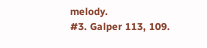melody.
#3. Galper 113, 109.